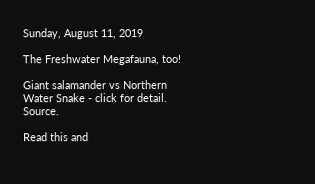Sunday, August 11, 2019

The Freshwater Megafauna, too!

Giant salamander vs Northern Water Snake - click for detail. Source.

Read this and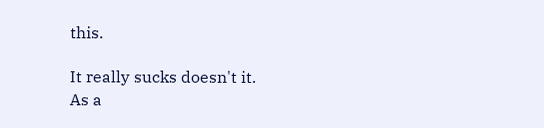this.

It really sucks doesn't it.
As a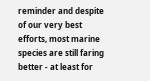reminder and despite of our very best efforts, most marine species are still faring better - at least for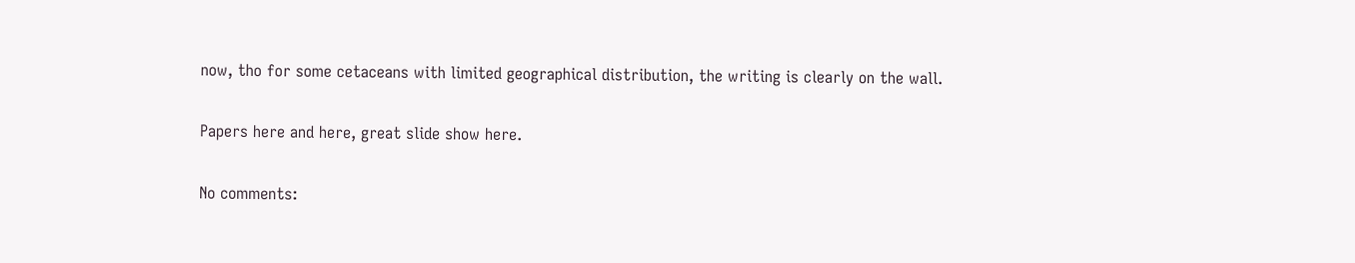now, tho for some cetaceans with limited geographical distribution, the writing is clearly on the wall.

Papers here and here, great slide show here.

No comments: